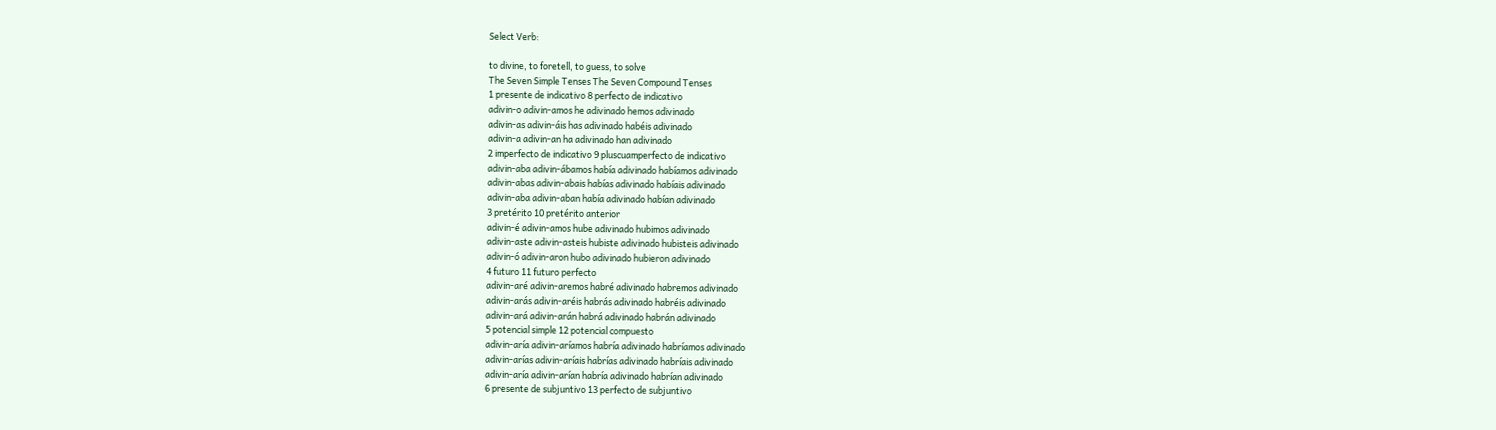Select Verb:

to divine, to foretell, to guess, to solve
The Seven Simple Tenses The Seven Compound Tenses
1 presente de indicativo 8 perfecto de indicativo
adivin-o adivin-amos he adivinado hemos adivinado
adivin-as adivin-áis has adivinado habéis adivinado
adivin-a adivin-an ha adivinado han adivinado
2 imperfecto de indicativo 9 pluscuamperfecto de indicativo
adivin-aba adivin-ábamos había adivinado habíamos adivinado
adivin-abas adivin-abais habías adivinado habíais adivinado
adivin-aba adivin-aban había adivinado habían adivinado
3 pretérito 10 pretérito anterior
adivin-é adivin-amos hube adivinado hubimos adivinado
adivin-aste adivin-asteis hubiste adivinado hubisteis adivinado
adivin-ó adivin-aron hubo adivinado hubieron adivinado
4 futuro 11 futuro perfecto
adivin-aré adivin-aremos habré adivinado habremos adivinado
adivin-arás adivin-aréis habrás adivinado habréis adivinado
adivin-ará adivin-arán habrá adivinado habrán adivinado
5 potencial simple 12 potencial compuesto
adivin-aría adivin-aríamos habría adivinado habríamos adivinado
adivin-arías adivin-aríais habrías adivinado habríais adivinado
adivin-aría adivin-arían habría adivinado habrían adivinado
6 presente de subjuntivo 13 perfecto de subjuntivo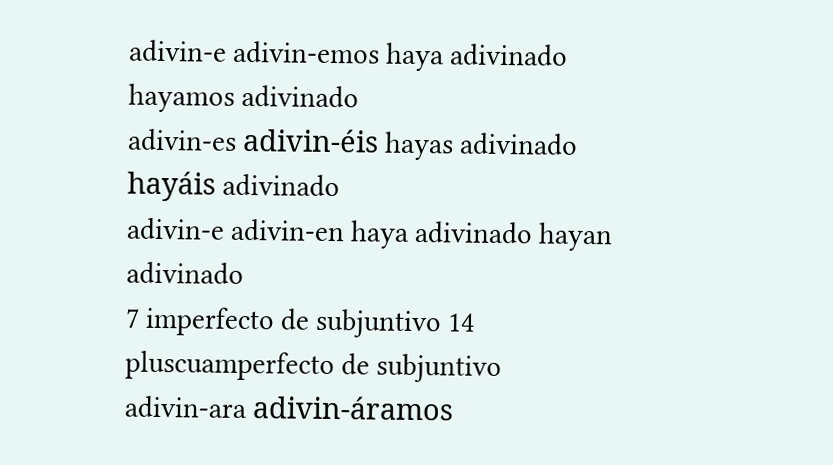adivin-e adivin-emos haya adivinado hayamos adivinado
adivin-es adivin-éis hayas adivinado hayáis adivinado
adivin-e adivin-en haya adivinado hayan adivinado
7 imperfecto de subjuntivo 14 pluscuamperfecto de subjuntivo
adivin-ara adivin-áramos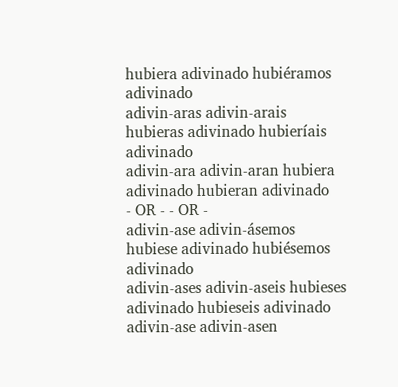hubiera adivinado hubiéramos adivinado
adivin-aras adivin-arais hubieras adivinado hubieríais adivinado
adivin-ara adivin-aran hubiera adivinado hubieran adivinado
- OR - - OR -
adivin-ase adivin-ásemos hubiese adivinado hubiésemos adivinado
adivin-ases adivin-aseis hubieses adivinado hubieseis adivinado
adivin-ase adivin-asen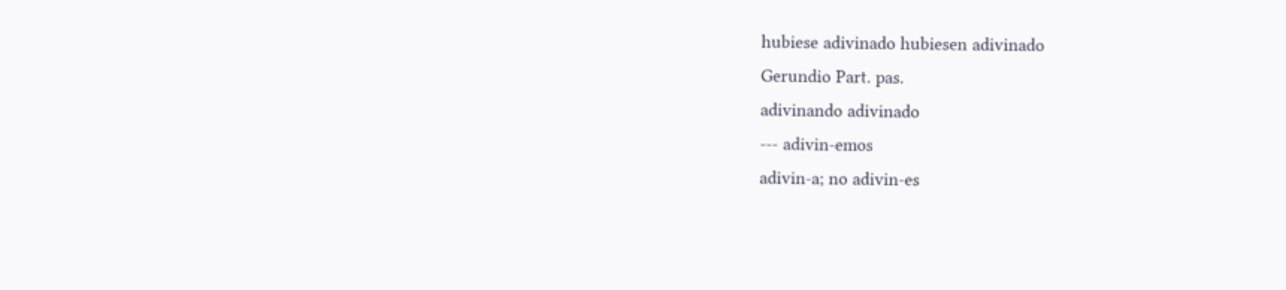hubiese adivinado hubiesen adivinado
Gerundio Part. pas.
adivinando adivinado
--- adivin-emos
adivin-a; no adivin-es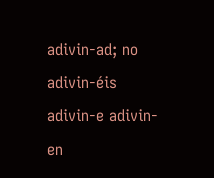adivin-ad; no adivin-éis
adivin-e adivin-en